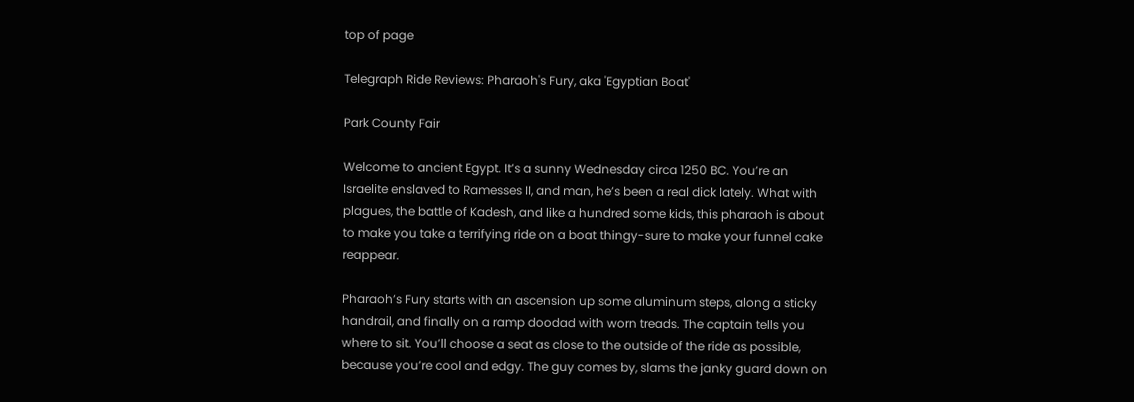top of page

Telegraph Ride Reviews: Pharaoh's Fury, aka 'Egyptian Boat'

Park County Fair

Welcome to ancient Egypt. It’s a sunny Wednesday circa 1250 BC. You’re an Israelite enslaved to Ramesses II, and man, he’s been a real dick lately. What with plagues, the battle of Kadesh, and like a hundred some kids, this pharaoh is about to make you take a terrifying ride on a boat thingy-sure to make your funnel cake reappear.

Pharaoh’s Fury starts with an ascension up some aluminum steps, along a sticky handrail, and finally on a ramp doodad with worn treads. The captain tells you where to sit. You’ll choose a seat as close to the outside of the ride as possible, because you’re cool and edgy. The guy comes by, slams the janky guard down on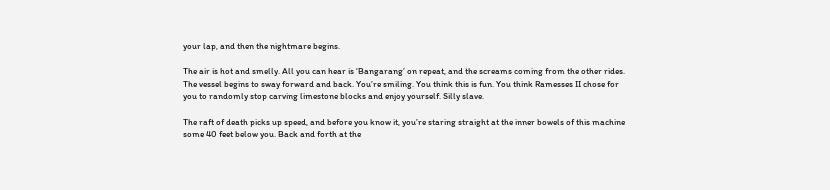your lap, and then the nightmare begins.

The air is hot and smelly. All you can hear is ‘Bangarang’ on repeat, and the screams coming from the other rides. The vessel begins to sway forward and back. You’re smiling. You think this is fun. You think Ramesses II chose for you to randomly stop carving limestone blocks and enjoy yourself. Silly slave.

The raft of death picks up speed, and before you know it, you’re staring straight at the inner bowels of this machine some 40 feet below you. Back and forth at the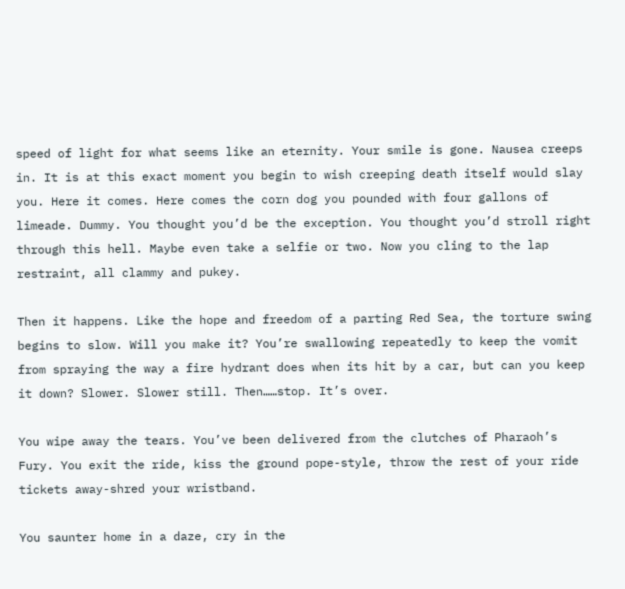speed of light for what seems like an eternity. Your smile is gone. Nausea creeps in. It is at this exact moment you begin to wish creeping death itself would slay you. Here it comes. Here comes the corn dog you pounded with four gallons of limeade. Dummy. You thought you’d be the exception. You thought you’d stroll right through this hell. Maybe even take a selfie or two. Now you cling to the lap restraint, all clammy and pukey.

Then it happens. Like the hope and freedom of a parting Red Sea, the torture swing begins to slow. Will you make it? You’re swallowing repeatedly to keep the vomit from spraying the way a fire hydrant does when its hit by a car, but can you keep it down? Slower. Slower still. Then……stop. It’s over.

You wipe away the tears. You’ve been delivered from the clutches of Pharaoh’s Fury. You exit the ride, kiss the ground pope-style, throw the rest of your ride tickets away-shred your wristband.

You saunter home in a daze, cry in the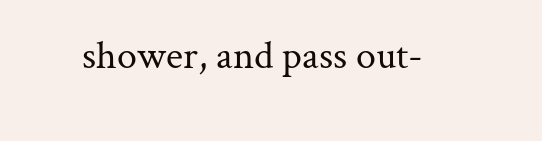shower, and pass out-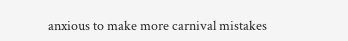anxious to make more carnival mistakes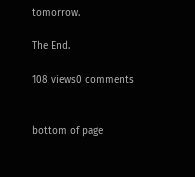tomorrow.

The End.

108 views0 comments


bottom of page